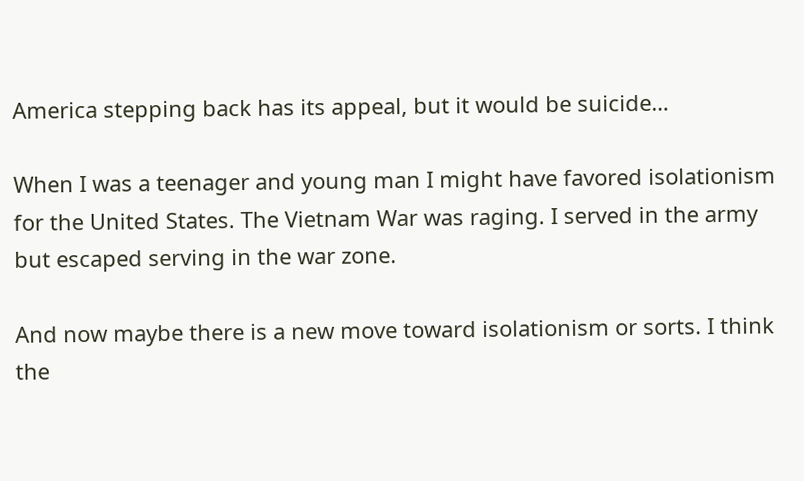America stepping back has its appeal, but it would be suicide…

When I was a teenager and young man I might have favored isolationism for the United States. The Vietnam War was raging. I served in the army but escaped serving in the war zone.

And now maybe there is a new move toward isolationism or sorts. I think the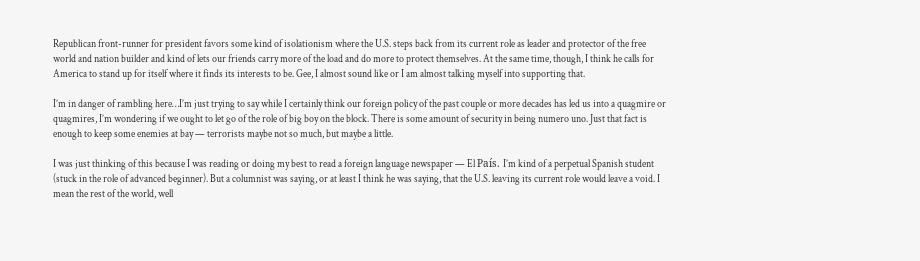Republican front-runner for president favors some kind of isolationism where the U.S. steps back from its current role as leader and protector of the free world and nation builder and kind of lets our friends carry more of the load and do more to protect themselves. At the same time, though, I think he calls for America to stand up for itself where it finds its interests to be. Gee, I almost sound like or I am almost talking myself into supporting that.

I’m in danger of rambling here…I’m just trying to say while I certainly think our foreign policy of the past couple or more decades has led us into a quagmire or quagmires, I’m wondering if we ought to let go of the role of big boy on the block. There is some amount of security in being numero uno. Just that fact is enough to keep some enemies at bay — terrorists maybe not so much, but maybe a little.

I was just thinking of this because I was reading or doing my best to read a foreign language newspaper — El País. I’m kind of a perpetual Spanish student (stuck in the role of advanced beginner). But a columnist was saying, or at least I think he was saying, that the U.S. leaving its current role would leave a void. I mean the rest of the world, well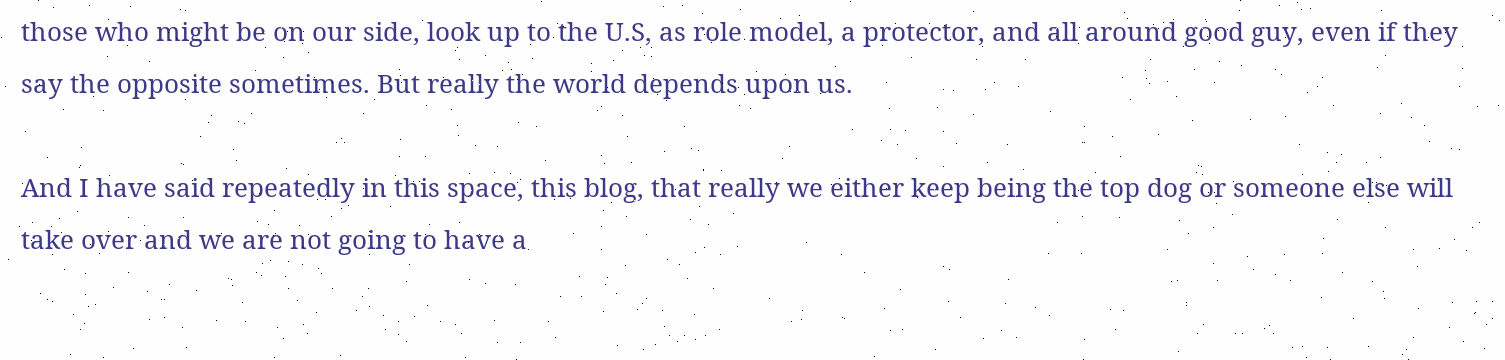those who might be on our side, look up to the U.S, as role model, a protector, and all around good guy, even if they say the opposite sometimes. But really the world depends upon us.

And I have said repeatedly in this space, this blog, that really we either keep being the top dog or someone else will take over and we are not going to have a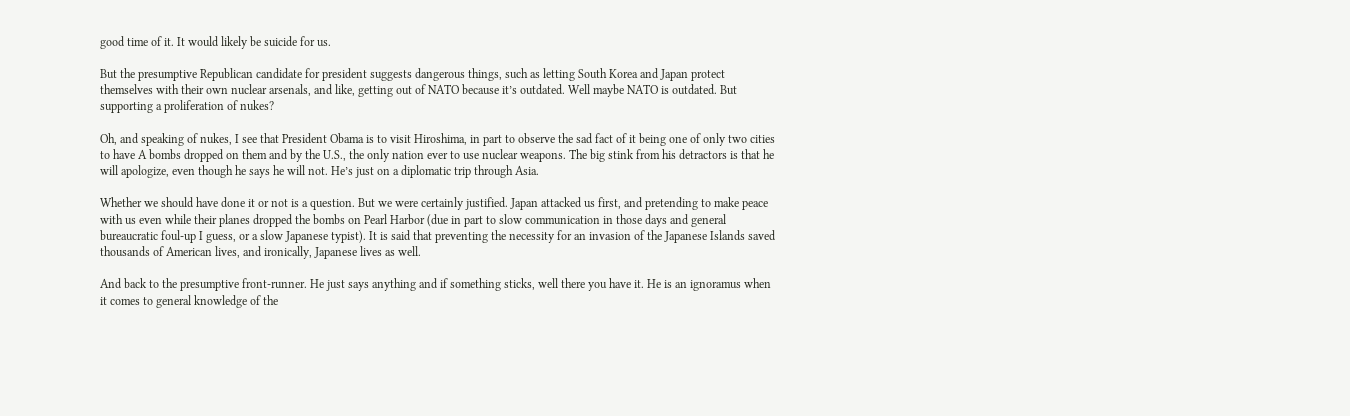good time of it. It would likely be suicide for us.

But the presumptive Republican candidate for president suggests dangerous things, such as letting South Korea and Japan protect themselves with their own nuclear arsenals, and like, getting out of NATO because it’s outdated. Well maybe NATO is outdated. But supporting a proliferation of nukes?

Oh, and speaking of nukes, I see that President Obama is to visit Hiroshima, in part to observe the sad fact of it being one of only two cities to have A bombs dropped on them and by the U.S., the only nation ever to use nuclear weapons. The big stink from his detractors is that he will apologize, even though he says he will not. He’s just on a diplomatic trip through Asia.

Whether we should have done it or not is a question. But we were certainly justified. Japan attacked us first, and pretending to make peace with us even while their planes dropped the bombs on Pearl Harbor (due in part to slow communication in those days and general bureaucratic foul-up I guess, or a slow Japanese typist). It is said that preventing the necessity for an invasion of the Japanese Islands saved thousands of American lives, and ironically, Japanese lives as well.

And back to the presumptive front-runner. He just says anything and if something sticks, well there you have it. He is an ignoramus when it comes to general knowledge of the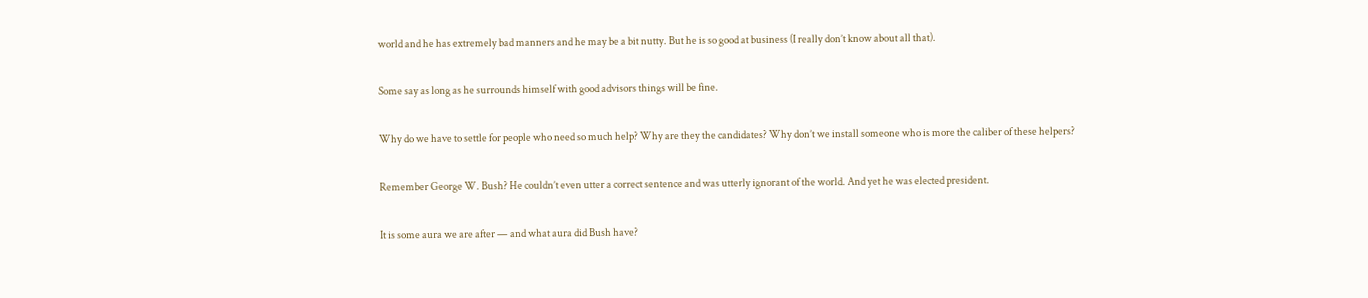world and he has extremely bad manners and he may be a bit nutty. But he is so good at business (I really don’t know about all that).

Some say as long as he surrounds himself with good advisors things will be fine.

Why do we have to settle for people who need so much help? Why are they the candidates? Why don’t we install someone who is more the caliber of these helpers?

Remember George W. Bush? He couldn’t even utter a correct sentence and was utterly ignorant of the world. And yet he was elected president.

It is some aura we are after — and what aura did Bush have?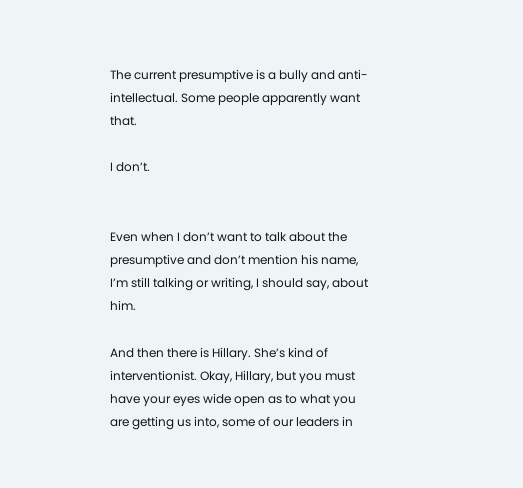The current presumptive is a bully and anti-intellectual. Some people apparently want that.

I don’t.


Even when I don’t want to talk about the presumptive and don’t mention his name, I’m still talking or writing, I should say, about him.

And then there is Hillary. She’s kind of interventionist. Okay, Hillary, but you must have your eyes wide open as to what you are getting us into, some of our leaders in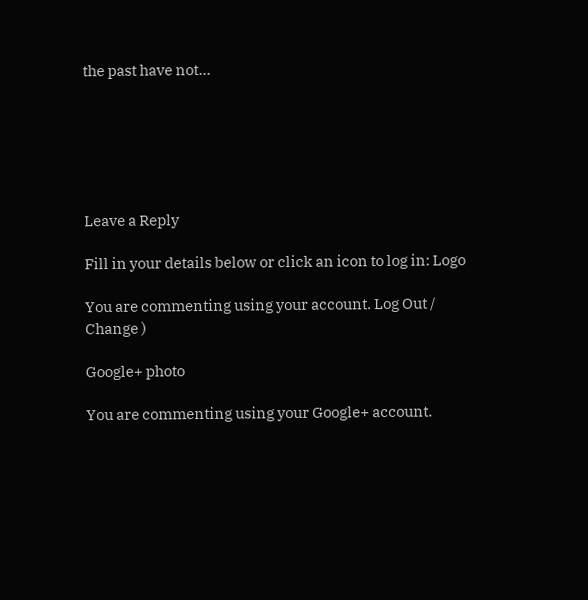the past have not…






Leave a Reply

Fill in your details below or click an icon to log in: Logo

You are commenting using your account. Log Out /  Change )

Google+ photo

You are commenting using your Google+ account.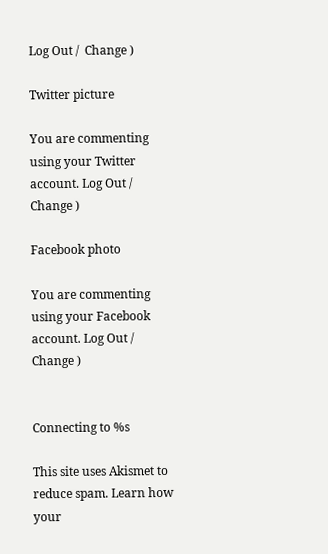Log Out /  Change )

Twitter picture

You are commenting using your Twitter account. Log Out /  Change )

Facebook photo

You are commenting using your Facebook account. Log Out /  Change )


Connecting to %s

This site uses Akismet to reduce spam. Learn how your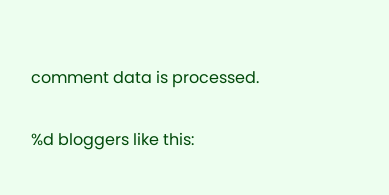comment data is processed.

%d bloggers like this: